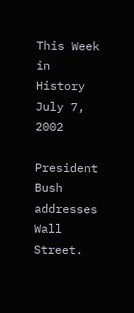This Week in History July 7, 2002

President Bush addresses Wall Street.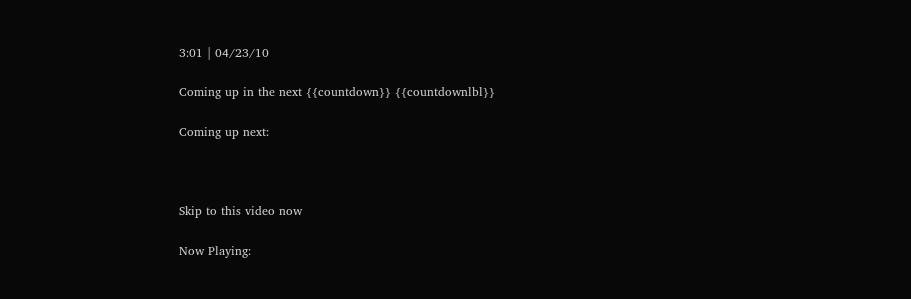3:01 | 04/23/10

Coming up in the next {{countdown}} {{countdownlbl}}

Coming up next:



Skip to this video now

Now Playing: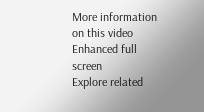More information on this video
Enhanced full screen
Explore related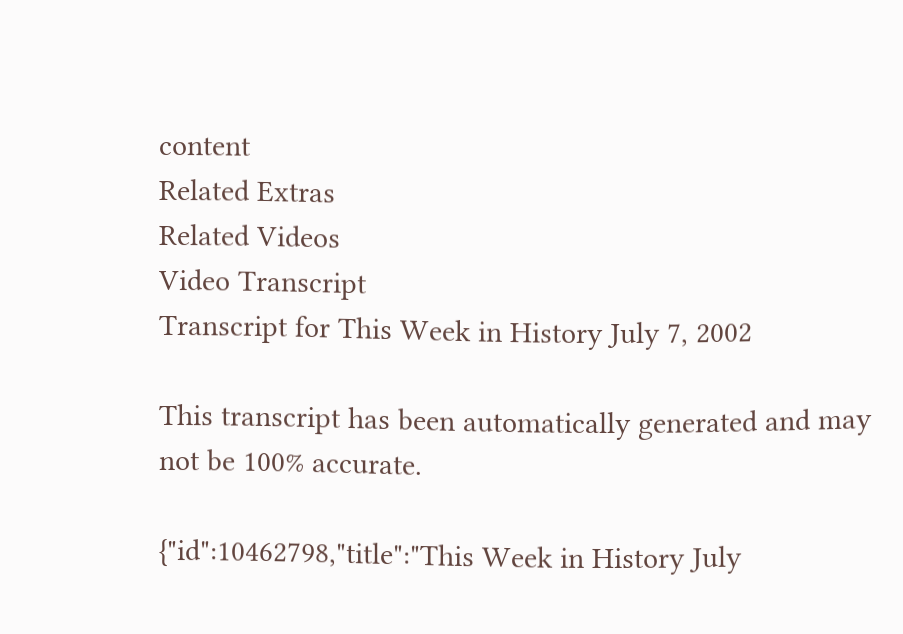content
Related Extras
Related Videos
Video Transcript
Transcript for This Week in History July 7, 2002

This transcript has been automatically generated and may not be 100% accurate.

{"id":10462798,"title":"This Week in History July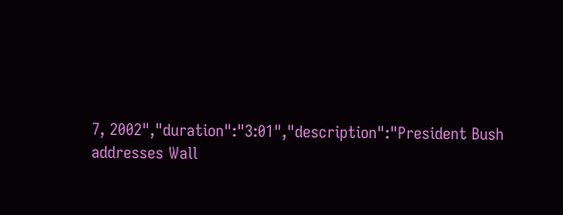7, 2002","duration":"3:01","description":"President Bush addresses Wall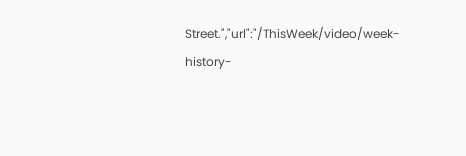Street.","url":"/ThisWeek/video/week-history-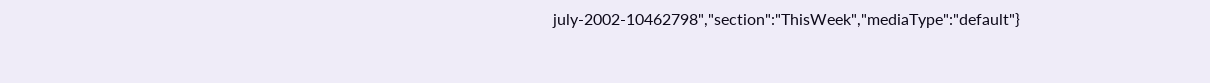july-2002-10462798","section":"ThisWeek","mediaType":"default"}